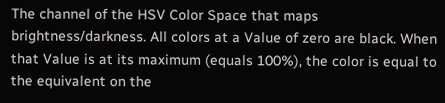The channel of the HSV Color Space that maps brightness/darkness. All colors at a Value of zero are black. When that Value is at its maximum (equals 100%), the color is equal to the equivalent on the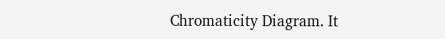Chromaticity Diagram. It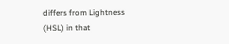differs from Lightness (HSL) in that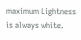maximum Lightness is always white.